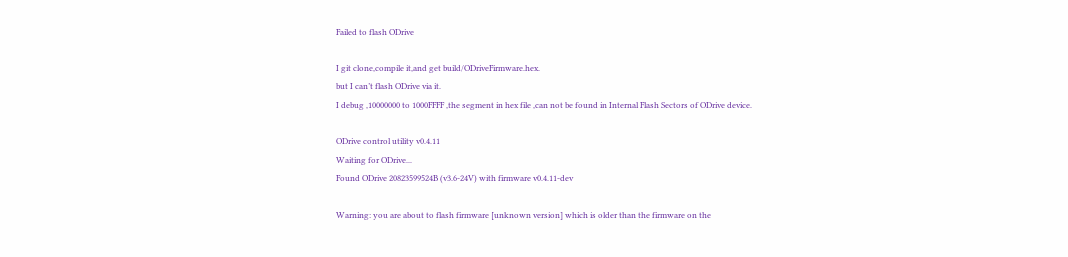Failed to flash ODrive

I git clone,compile it,and get build/ODriveFirmware.hex.
but I can’t flash ODrive via it.
I debug ,10000000 to 1000FFFF ,the segment in hex file ,can not be found in Internal Flash Sectors of ODrive device.

ODrive control utility v0.4.11
Waiting for ODrive...
Found ODrive 20823599524B (v3.6-24V) with firmware v0.4.11-dev

Warning: you are about to flash firmware [unknown version] which is older than the firmware on the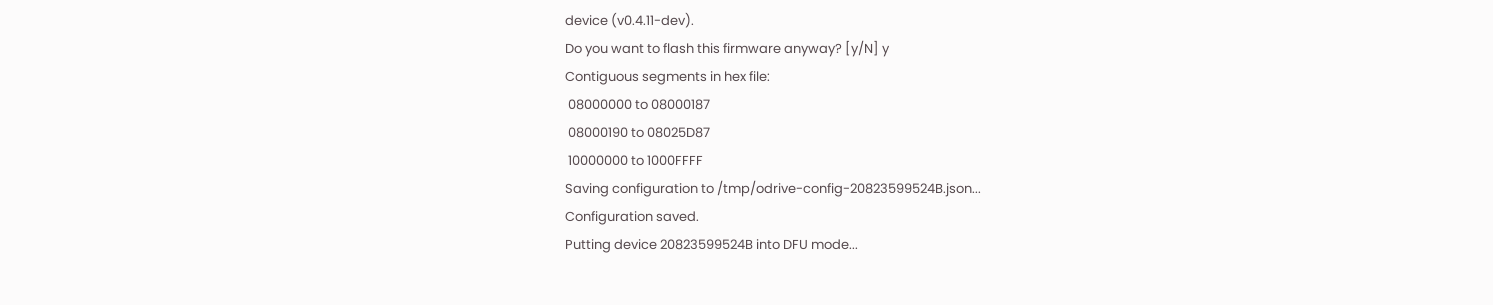device (v0.4.11-dev).
Do you want to flash this firmware anyway? [y/N] y
Contiguous segments in hex file:
 08000000 to 08000187
 08000190 to 08025D87
 10000000 to 1000FFFF
Saving configuration to /tmp/odrive-config-20823599524B.json...
Configuration saved.
Putting device 20823599524B into DFU mode...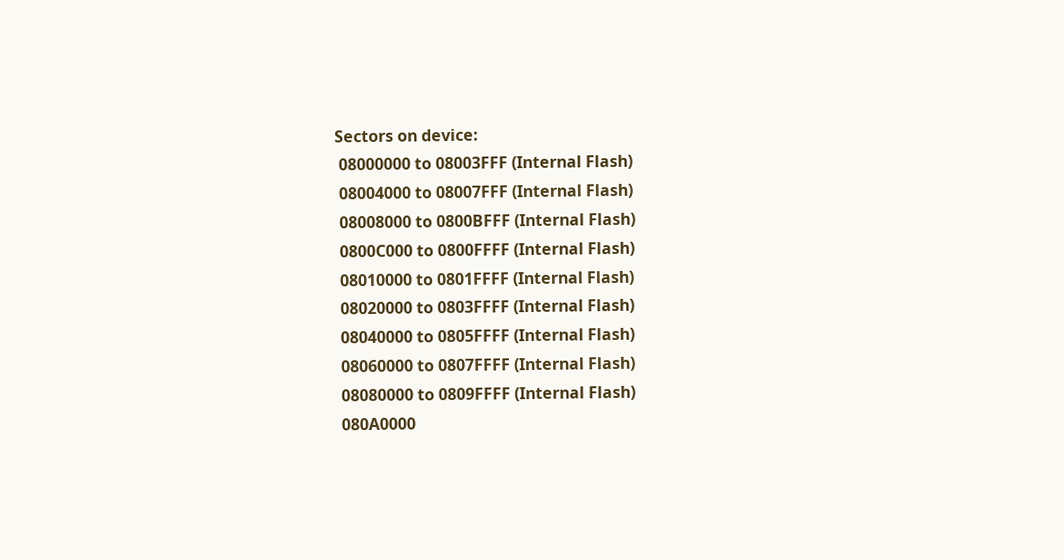Sectors on device:
 08000000 to 08003FFF (Internal Flash)
 08004000 to 08007FFF (Internal Flash)
 08008000 to 0800BFFF (Internal Flash)
 0800C000 to 0800FFFF (Internal Flash)
 08010000 to 0801FFFF (Internal Flash)
 08020000 to 0803FFFF (Internal Flash)
 08040000 to 0805FFFF (Internal Flash)
 08060000 to 0807FFFF (Internal Flash)
 08080000 to 0809FFFF (Internal Flash)
 080A0000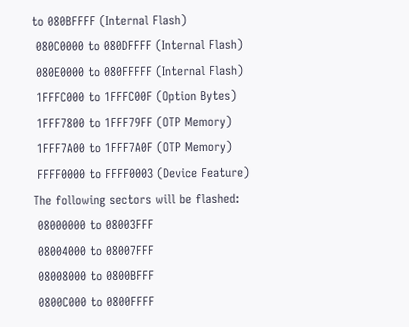to 080BFFFF (Internal Flash)
 080C0000 to 080DFFFF (Internal Flash)
 080E0000 to 080FFFFF (Internal Flash)
 1FFFC000 to 1FFFC00F (Option Bytes)
 1FFF7800 to 1FFF79FF (OTP Memory)
 1FFF7A00 to 1FFF7A0F (OTP Memory)
 FFFF0000 to FFFF0003 (Device Feature)
The following sectors will be flashed:
 08000000 to 08003FFF
 08004000 to 08007FFF
 08008000 to 0800BFFF
 0800C000 to 0800FFFF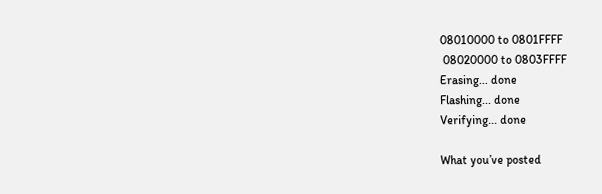08010000 to 0801FFFF
 08020000 to 0803FFFF
Erasing... done
Flashing... done
Verifying... done

What you’ve posted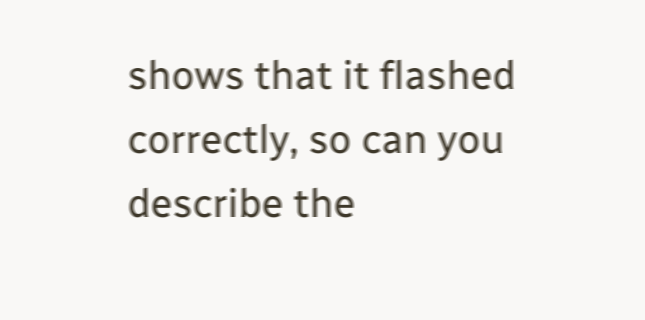shows that it flashed correctly, so can you describe the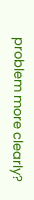problem more clearly?